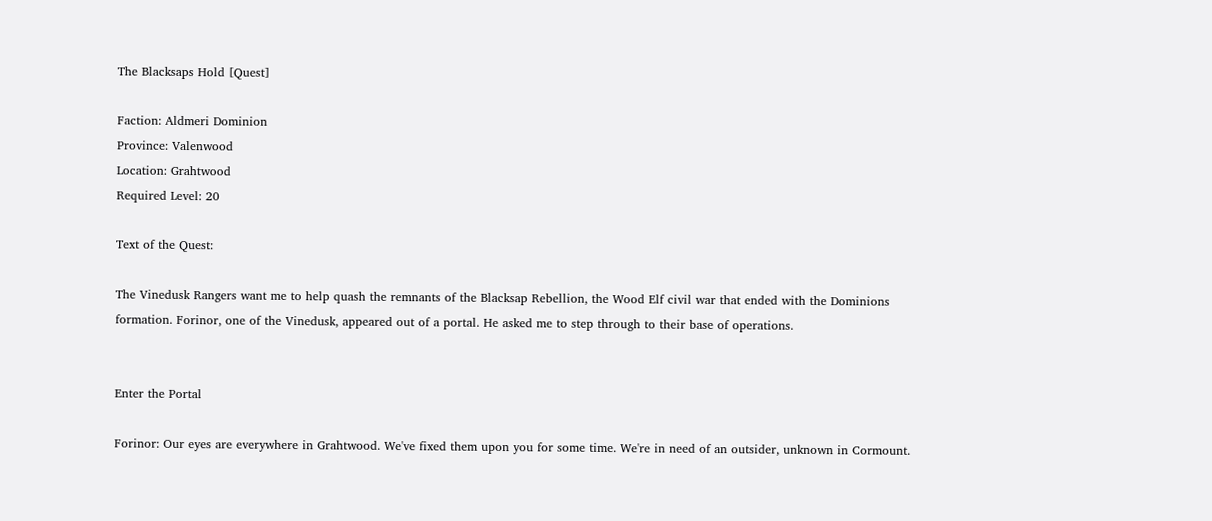The Blacksaps Hold [Quest]

Faction: Aldmeri Dominion
Province: Valenwood
Location: Grahtwood
Required Level: 20

Text of the Quest:

The Vinedusk Rangers want me to help quash the remnants of the Blacksap Rebellion, the Wood Elf civil war that ended with the Dominions formation. Forinor, one of the Vinedusk, appeared out of a portal. He asked me to step through to their base of operations.


Enter the Portal

Forinor: Our eyes are everywhere in Grahtwood. We've fixed them upon you for some time. We're in need of an outsider, unknown in Cormount.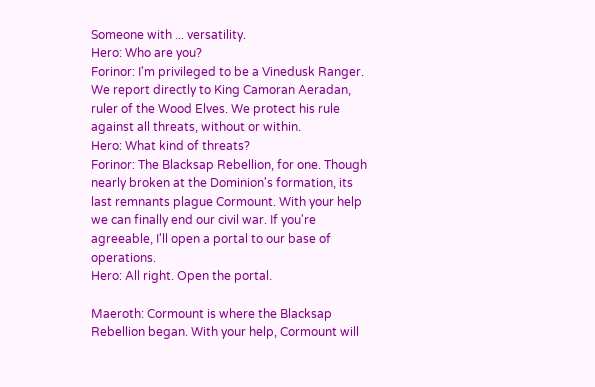Someone with ... versatility.
Hero: Who are you?
Forinor: I'm privileged to be a Vinedusk Ranger. We report directly to King Camoran Aeradan, ruler of the Wood Elves. We protect his rule against all threats, without or within.
Hero: What kind of threats?
Forinor: The Blacksap Rebellion, for one. Though nearly broken at the Dominion's formation, its last remnants plague Cormount. With your help we can finally end our civil war. If you're agreeable, I'll open a portal to our base of operations.
Hero: All right. Open the portal.

Maeroth: Cormount is where the Blacksap Rebellion began. With your help, Cormount will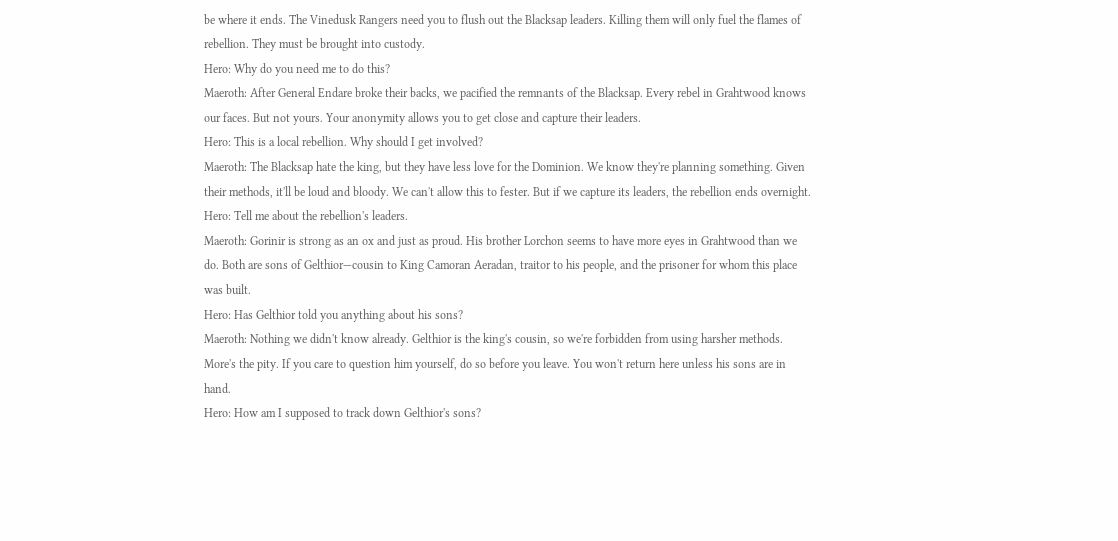be where it ends. The Vinedusk Rangers need you to flush out the Blacksap leaders. Killing them will only fuel the flames of rebellion. They must be brought into custody.
Hero: Why do you need me to do this?
Maeroth: After General Endare broke their backs, we pacified the remnants of the Blacksap. Every rebel in Grahtwood knows our faces. But not yours. Your anonymity allows you to get close and capture their leaders.
Hero: This is a local rebellion. Why should I get involved?
Maeroth: The Blacksap hate the king, but they have less love for the Dominion. We know they're planning something. Given their methods, it'll be loud and bloody. We can't allow this to fester. But if we capture its leaders, the rebellion ends overnight.
Hero: Tell me about the rebellion's leaders.
Maeroth: Gorinir is strong as an ox and just as proud. His brother Lorchon seems to have more eyes in Grahtwood than we do. Both are sons of Gelthior—cousin to King Camoran Aeradan, traitor to his people, and the prisoner for whom this place was built.
Hero: Has Gelthior told you anything about his sons?
Maeroth: Nothing we didn't know already. Gelthior is the king's cousin, so we're forbidden from using harsher methods. More's the pity. If you care to question him yourself, do so before you leave. You won't return here unless his sons are in hand.
Hero: How am I supposed to track down Gelthior's sons?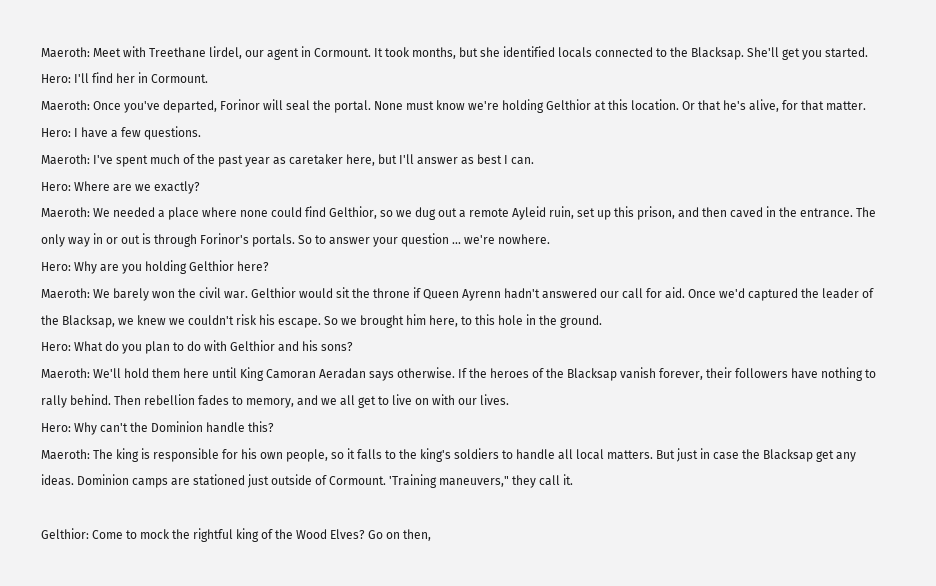Maeroth: Meet with Treethane lirdel, our agent in Cormount. It took months, but she identified locals connected to the Blacksap. She'll get you started.
Hero: I'll find her in Cormount.
Maeroth: Once you've departed, Forinor will seal the portal. None must know we're holding Gelthior at this location. Or that he's alive, for that matter.
Hero: I have a few questions.
Maeroth: I've spent much of the past year as caretaker here, but I'll answer as best I can.
Hero: Where are we exactly?
Maeroth: We needed a place where none could find Gelthior, so we dug out a remote Ayleid ruin, set up this prison, and then caved in the entrance. The only way in or out is through Forinor's portals. So to answer your question ... we're nowhere.
Hero: Why are you holding Gelthior here?
Maeroth: We barely won the civil war. Gelthior would sit the throne if Queen Ayrenn hadn't answered our call for aid. Once we'd captured the leader of the Blacksap, we knew we couldn't risk his escape. So we brought him here, to this hole in the ground.
Hero: What do you plan to do with Gelthior and his sons?
Maeroth: We'll hold them here until King Camoran Aeradan says otherwise. If the heroes of the Blacksap vanish forever, their followers have nothing to rally behind. Then rebellion fades to memory, and we all get to live on with our lives.
Hero: Why can't the Dominion handle this?
Maeroth: The king is responsible for his own people, so it falls to the king's soldiers to handle all local matters. But just in case the Blacksap get any ideas. Dominion camps are stationed just outside of Cormount. 'Training maneuvers," they call it.

Gelthior: Come to mock the rightful king of the Wood Elves? Go on then,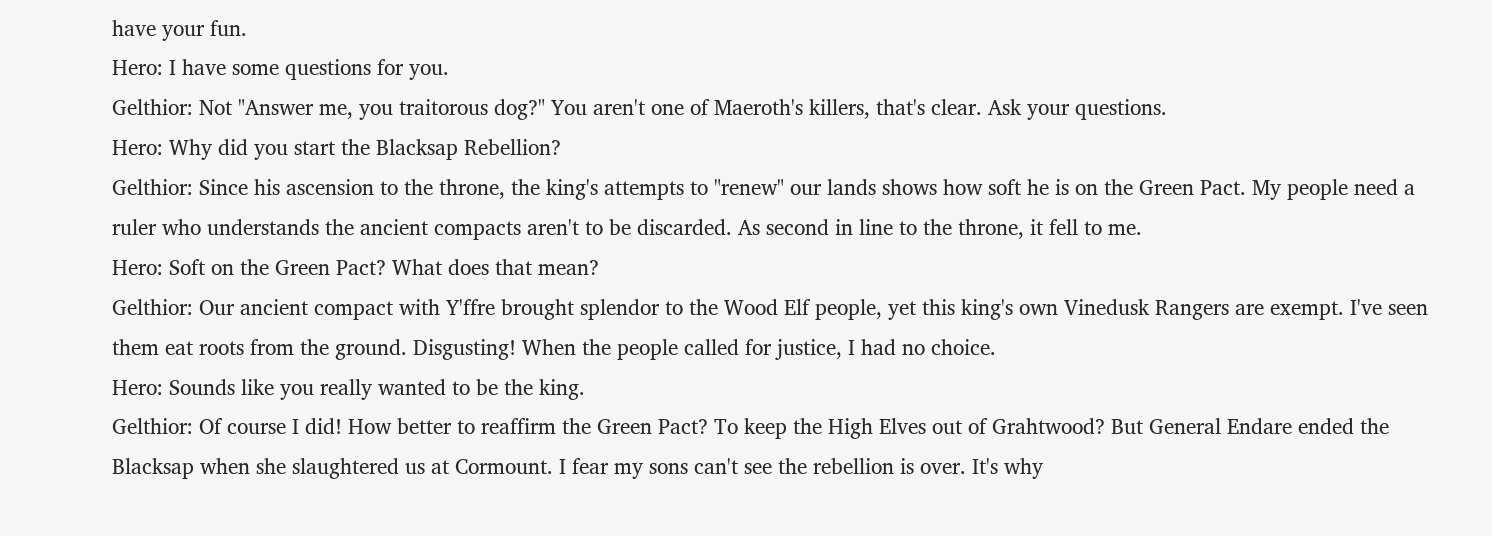have your fun.
Hero: I have some questions for you.
Gelthior: Not "Answer me, you traitorous dog?" You aren't one of Maeroth's killers, that's clear. Ask your questions.
Hero: Why did you start the Blacksap Rebellion?
Gelthior: Since his ascension to the throne, the king's attempts to "renew" our lands shows how soft he is on the Green Pact. My people need a ruler who understands the ancient compacts aren't to be discarded. As second in line to the throne, it fell to me.
Hero: Soft on the Green Pact? What does that mean?
Gelthior: Our ancient compact with Y'ffre brought splendor to the Wood Elf people, yet this king's own Vinedusk Rangers are exempt. I've seen them eat roots from the ground. Disgusting! When the people called for justice, I had no choice.
Hero: Sounds like you really wanted to be the king.
Gelthior: Of course I did! How better to reaffirm the Green Pact? To keep the High Elves out of Grahtwood? But General Endare ended the Blacksap when she slaughtered us at Cormount. I fear my sons can't see the rebellion is over. It's why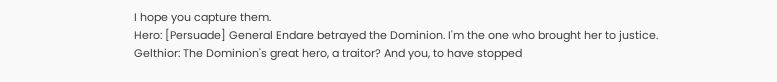I hope you capture them.
Hero: [Persuade] General Endare betrayed the Dominion. I'm the one who brought her to justice.
Gelthior: The Dominion's great hero, a traitor? And you, to have stopped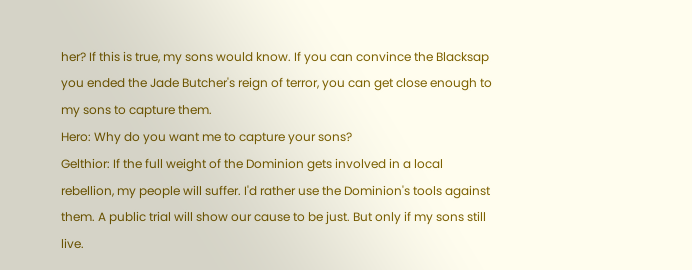her? If this is true, my sons would know. If you can convince the Blacksap you ended the Jade Butcher's reign of terror, you can get close enough to my sons to capture them.
Hero: Why do you want me to capture your sons?
Gelthior: If the full weight of the Dominion gets involved in a local rebellion, my people will suffer. I'd rather use the Dominion's tools against them. A public trial will show our cause to be just. But only if my sons still live.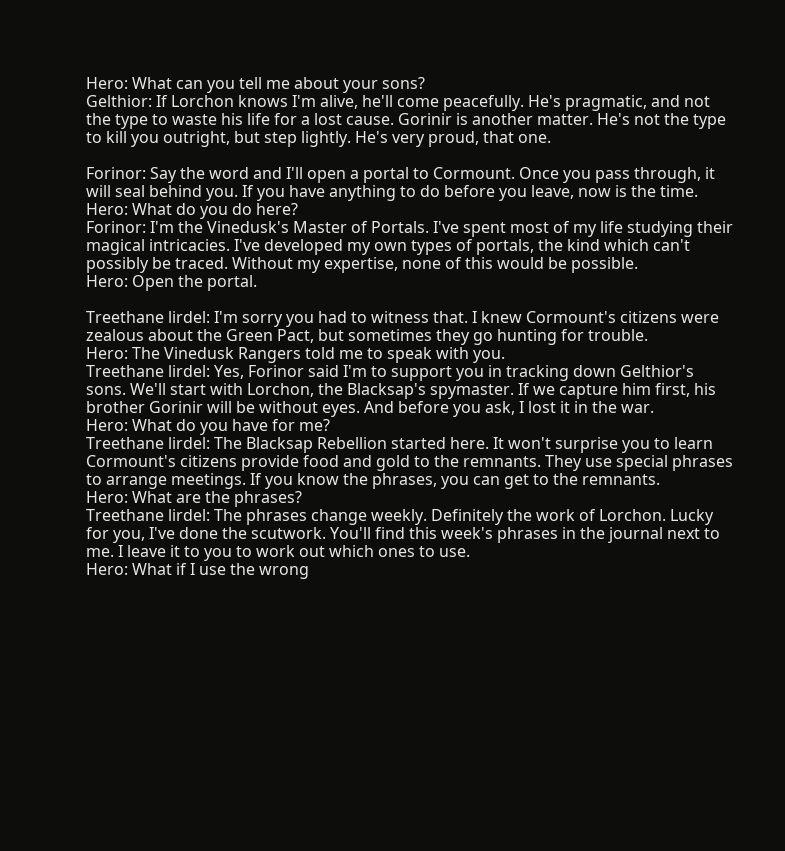Hero: What can you tell me about your sons?
Gelthior: If Lorchon knows I'm alive, he'll come peacefully. He's pragmatic, and not the type to waste his life for a lost cause. Gorinir is another matter. He's not the type to kill you outright, but step lightly. He's very proud, that one.

Forinor: Say the word and I'll open a portal to Cormount. Once you pass through, it will seal behind you. If you have anything to do before you leave, now is the time.
Hero: What do you do here?
Forinor: I'm the Vinedusk's Master of Portals. I've spent most of my life studying their magical intricacies. I've developed my own types of portals, the kind which can't possibly be traced. Without my expertise, none of this would be possible.
Hero: Open the portal.

Treethane lirdel: I'm sorry you had to witness that. I knew Cormount's citizens were zealous about the Green Pact, but sometimes they go hunting for trouble.
Hero: The Vinedusk Rangers told me to speak with you.
Treethane lirdel: Yes, Forinor said I'm to support you in tracking down Gelthior's sons. We'll start with Lorchon, the Blacksap's spymaster. If we capture him first, his brother Gorinir will be without eyes. And before you ask, I lost it in the war.
Hero: What do you have for me?
Treethane lirdel: The Blacksap Rebellion started here. It won't surprise you to learn Cormount's citizens provide food and gold to the remnants. They use special phrases to arrange meetings. If you know the phrases, you can get to the remnants.
Hero: What are the phrases?
Treethane lirdel: The phrases change weekly. Definitely the work of Lorchon. Lucky for you, I've done the scutwork. You'll find this week's phrases in the journal next to me. I leave it to you to work out which ones to use.
Hero: What if I use the wrong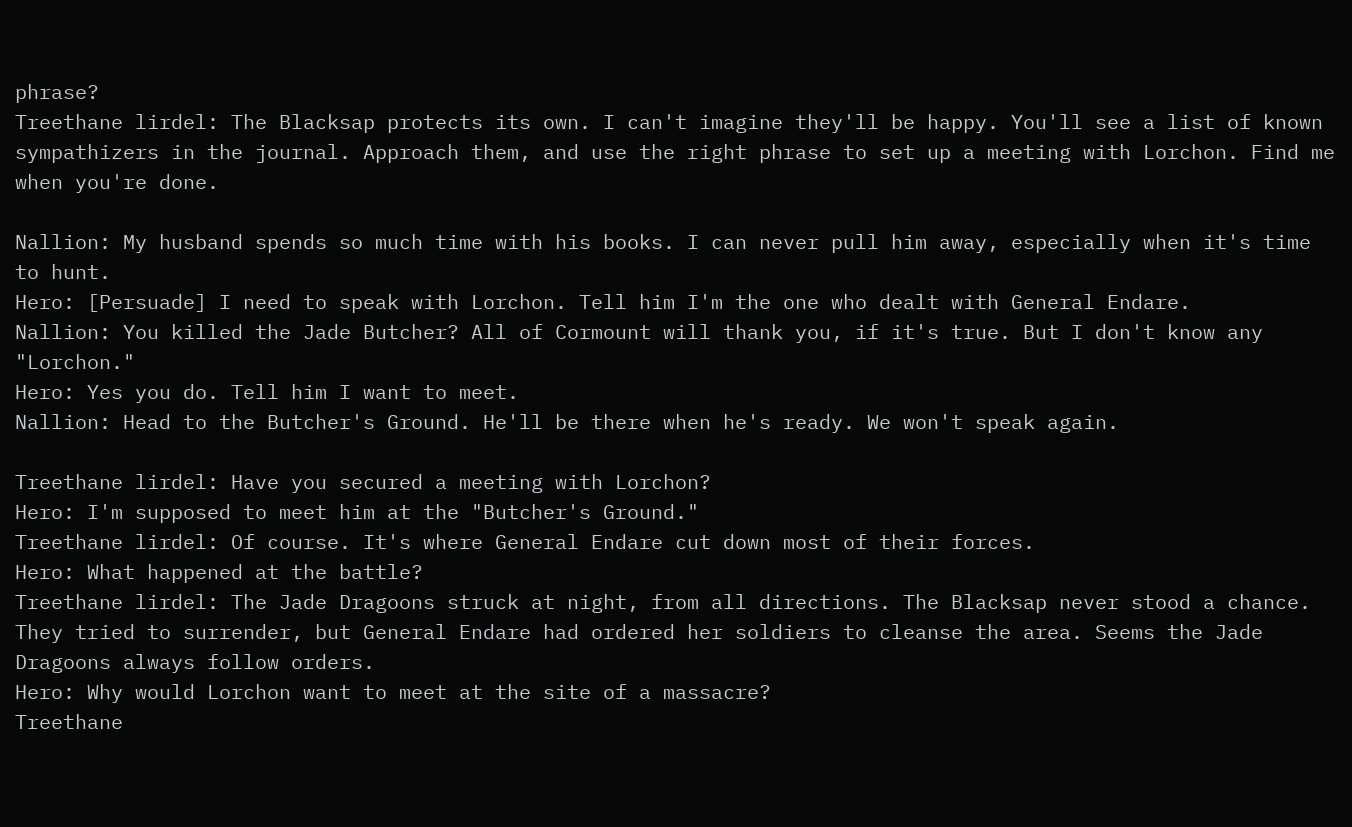phrase?
Treethane lirdel: The Blacksap protects its own. I can't imagine they'll be happy. You'll see a list of known sympathizers in the journal. Approach them, and use the right phrase to set up a meeting with Lorchon. Find me when you're done.

Nallion: My husband spends so much time with his books. I can never pull him away, especially when it's time to hunt.
Hero: [Persuade] I need to speak with Lorchon. Tell him I'm the one who dealt with General Endare.
Nallion: You killed the Jade Butcher? All of Cormount will thank you, if it's true. But I don't know any "Lorchon."
Hero: Yes you do. Tell him I want to meet.
Nallion: Head to the Butcher's Ground. He'll be there when he's ready. We won't speak again.

Treethane lirdel: Have you secured a meeting with Lorchon?
Hero: I'm supposed to meet him at the "Butcher's Ground."
Treethane lirdel: Of course. It's where General Endare cut down most of their forces.
Hero: What happened at the battle?
Treethane lirdel: The Jade Dragoons struck at night, from all directions. The Blacksap never stood a chance. They tried to surrender, but General Endare had ordered her soldiers to cleanse the area. Seems the Jade Dragoons always follow orders.
Hero: Why would Lorchon want to meet at the site of a massacre?
Treethane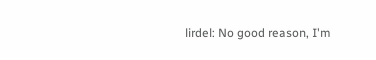lirdel: No good reason, I'm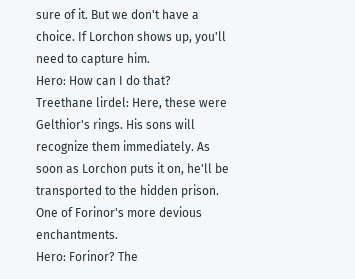sure of it. But we don't have a choice. If Lorchon shows up, you'll need to capture him.
Hero: How can I do that?
Treethane lirdel: Here, these were Gelthior's rings. His sons will recognize them immediately. As soon as Lorchon puts it on, he'll be transported to the hidden prison. One of Forinor's more devious enchantments.
Hero: Forinor? The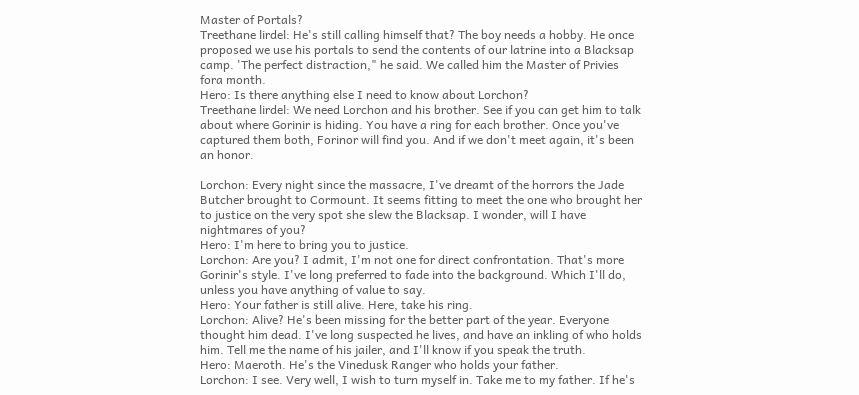Master of Portals?
Treethane lirdel: He's still calling himself that? The boy needs a hobby. He once proposed we use his portals to send the contents of our latrine into a Blacksap camp. 'The perfect distraction," he said. We called him the Master of Privies fora month.
Hero: Is there anything else I need to know about Lorchon?
Treethane lirdel: We need Lorchon and his brother. See if you can get him to talk about where Gorinir is hiding. You have a ring for each brother. Once you've captured them both, Forinor will find you. And if we don't meet again, it's been an honor.

Lorchon: Every night since the massacre, I've dreamt of the horrors the Jade Butcher brought to Cormount. It seems fitting to meet the one who brought her to justice on the very spot she slew the Blacksap. I wonder, will I have nightmares of you?
Hero: I'm here to bring you to justice.
Lorchon: Are you? I admit, I'm not one for direct confrontation. That's more Gorinir's style. I've long preferred to fade into the background. Which I'll do, unless you have anything of value to say.
Hero: Your father is still alive. Here, take his ring.
Lorchon: Alive? He's been missing for the better part of the year. Everyone thought him dead. I've long suspected he lives, and have an inkling of who holds him. Tell me the name of his jailer, and I'll know if you speak the truth.
Hero: Maeroth. He's the Vinedusk Ranger who holds your father.
Lorchon: I see. Very well, I wish to turn myself in. Take me to my father. If he's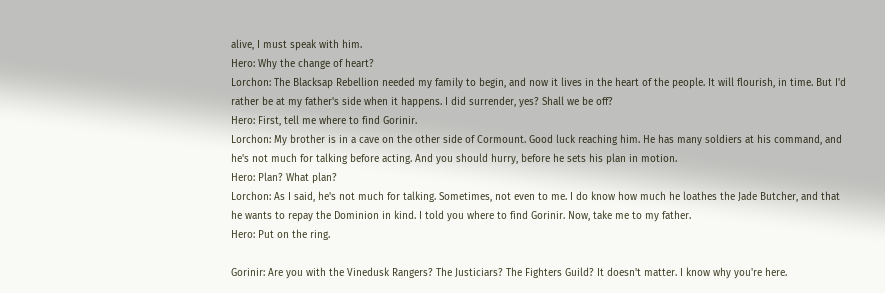alive, I must speak with him.
Hero: Why the change of heart?
Lorchon: The Blacksap Rebellion needed my family to begin, and now it lives in the heart of the people. It will flourish, in time. But I'd rather be at my father's side when it happens. I did surrender, yes? Shall we be off?
Hero: First, tell me where to find Gorinir.
Lorchon: My brother is in a cave on the other side of Cormount. Good luck reaching him. He has many soldiers at his command, and he's not much for talking before acting. And you should hurry, before he sets his plan in motion.
Hero: Plan? What plan?
Lorchon: As I said, he's not much for talking. Sometimes, not even to me. I do know how much he loathes the Jade Butcher, and that he wants to repay the Dominion in kind. I told you where to find Gorinir. Now, take me to my father.
Hero: Put on the ring.

Gorinir: Are you with the Vinedusk Rangers? The Justiciars? The Fighters Guild? It doesn't matter. I know why you're here.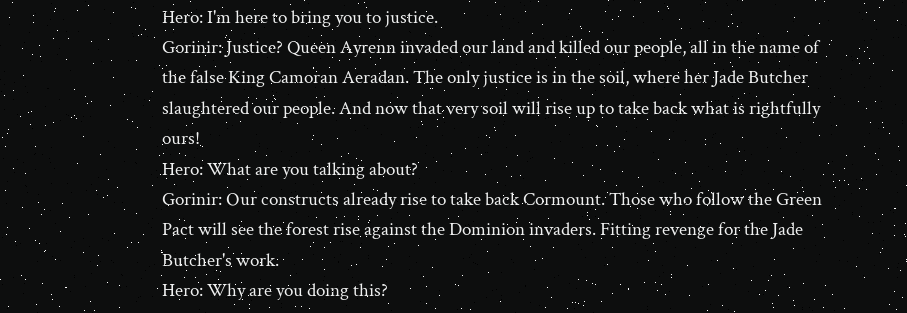Hero: I'm here to bring you to justice.
Gorinir: Justice? Queen Ayrenn invaded our land and killed our people, all in the name of the false King Camoran Aeradan. The only justice is in the soil, where her Jade Butcher slaughtered our people. And now that very soil will rise up to take back what is rightfully ours!
Hero: What are you talking about?
Gorinir: Our constructs already rise to take back Cormount. Those who follow the Green Pact will see the forest rise against the Dominion invaders. Fitting revenge for the Jade Butcher's work.
Hero: Why are you doing this?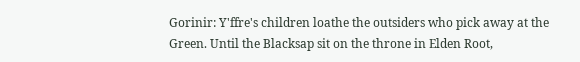Gorinir: Y'ffre's children loathe the outsiders who pick away at the Green. Until the Blacksap sit on the throne in Elden Root,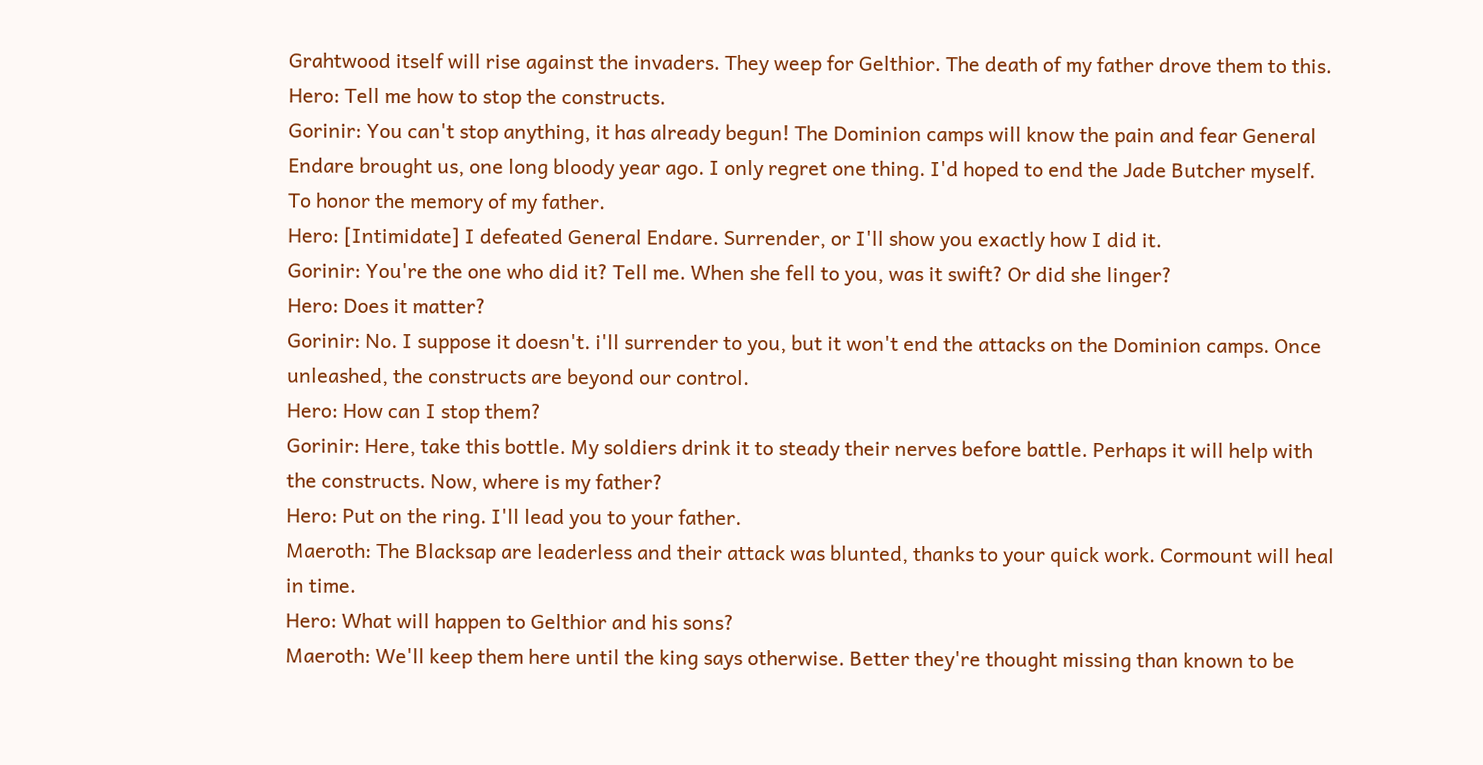Grahtwood itself will rise against the invaders. They weep for Gelthior. The death of my father drove them to this.
Hero: Tell me how to stop the constructs.
Gorinir: You can't stop anything, it has already begun! The Dominion camps will know the pain and fear General Endare brought us, one long bloody year ago. I only regret one thing. I'd hoped to end the Jade Butcher myself. To honor the memory of my father.
Hero: [Intimidate] I defeated General Endare. Surrender, or I'll show you exactly how I did it.
Gorinir: You're the one who did it? Tell me. When she fell to you, was it swift? Or did she linger?
Hero: Does it matter?
Gorinir: No. I suppose it doesn't. i'll surrender to you, but it won't end the attacks on the Dominion camps. Once unleashed, the constructs are beyond our control.
Hero: How can I stop them?
Gorinir: Here, take this bottle. My soldiers drink it to steady their nerves before battle. Perhaps it will help with the constructs. Now, where is my father?
Hero: Put on the ring. I'll lead you to your father.
Maeroth: The Blacksap are leaderless and their attack was blunted, thanks to your quick work. Cormount will heal in time.
Hero: What will happen to Gelthior and his sons?
Maeroth: We'll keep them here until the king says otherwise. Better they're thought missing than known to be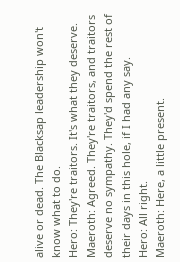alive or dead. The Blacksap leadership won't know what to do.
Hero: They're traitors. It's what they deserve.
Maeroth: Agreed. They're traitors, and traitors deserve no sympathy. They'd spend the rest of their days in this hole, if I had any say.
Hero: All right.
Maeroth: Here, a little present.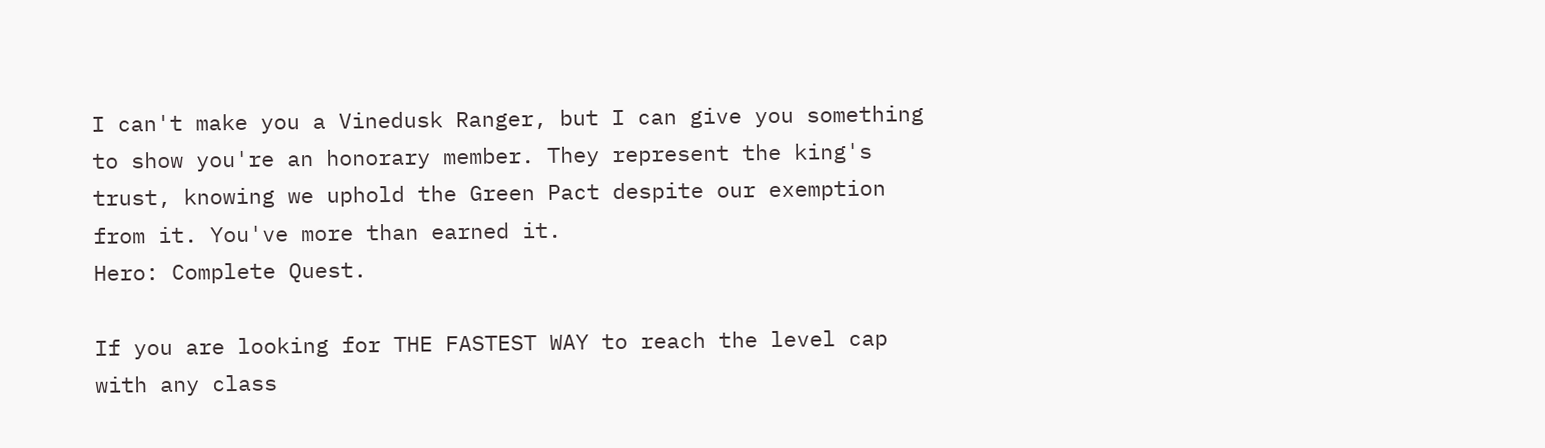I can't make you a Vinedusk Ranger, but I can give you something to show you're an honorary member. They represent the king's trust, knowing we uphold the Green Pact despite our exemption from it. You've more than earned it.
Hero: Complete Quest.

If you are looking for THE FASTEST WAY to reach the level cap with any class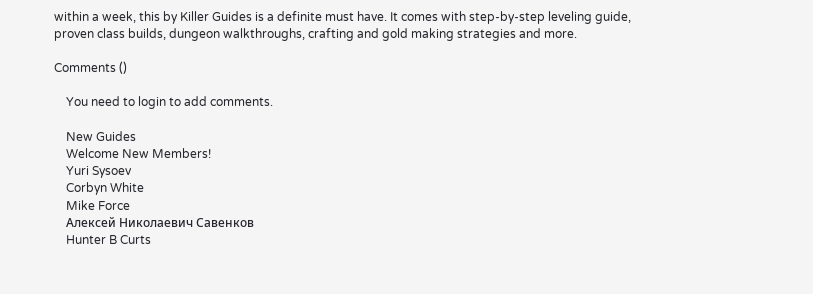within a week, this by Killer Guides is a definite must have. It comes with step-by-step leveling guide, proven class builds, dungeon walkthroughs, crafting and gold making strategies and more.

Comments ()

    You need to login to add comments.

    New Guides
    Welcome New Members!
    Yuri Sysoev
    Corbyn White
    Mike Force
    Алексей Николаевич Савенков
    Hunter B Curts